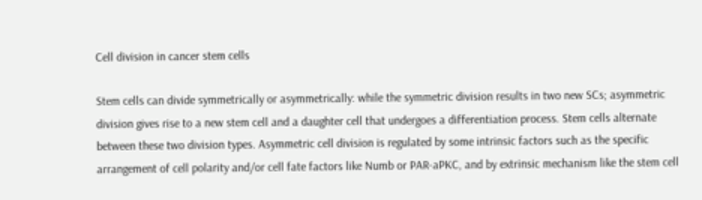Cell division in cancer stem cells

Stem cells can divide symmetrically or asymmetrically: while the symmetric division results in two new SCs; asymmetric division gives rise to a new stem cell and a daughter cell that undergoes a differentiation process. Stem cells alternate between these two division types. Asymmetric cell division is regulated by some intrinsic factors such as the specific arrangement of cell polarity and/or cell fate factors like Numb or PAR-aPKC, and by extrinsic mechanism like the stem cell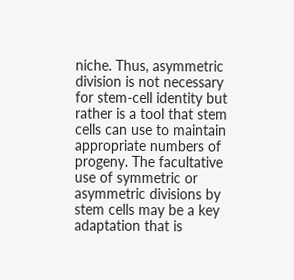niche. Thus, asymmetric division is not necessary for stem-cell identity but rather is a tool that stem cells can use to maintain appropriate numbers of progeny. The facultative use of symmetric or asymmetric divisions by stem cells may be a key adaptation that is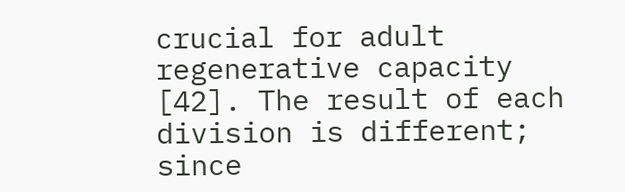crucial for adult regenerative capacity [42]. The result of each division is different; since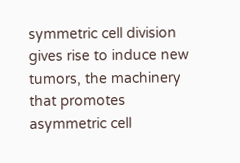symmetric cell division gives rise to induce new tumors, the machinery that promotes asymmetric cell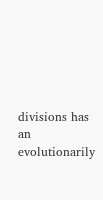divisions has an evolutionarily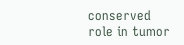conserved role in tumor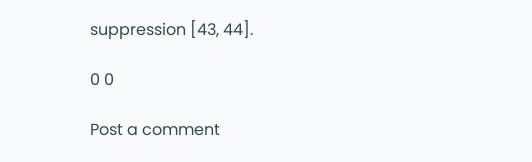suppression [43, 44].

0 0

Post a comment